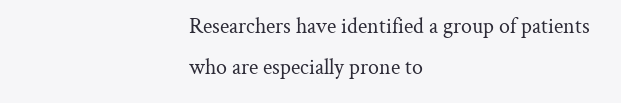Researchers have identified a group of patients who are especially prone to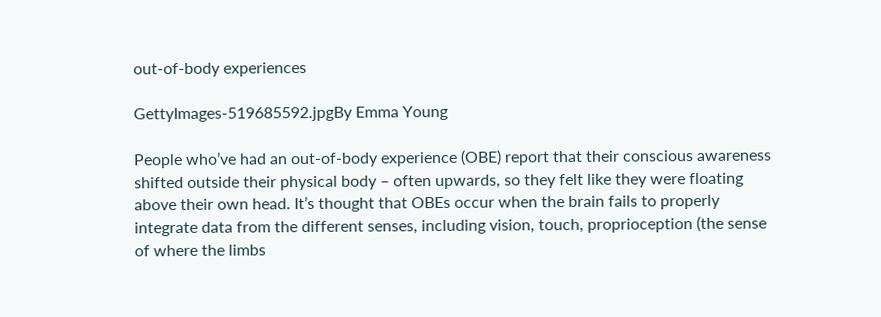out-of-body experiences

GettyImages-519685592.jpgBy Emma Young

People who’ve had an out-of-body experience (OBE) report that their conscious awareness shifted outside their physical body – often upwards, so they felt like they were floating above their own head. It’s thought that OBEs occur when the brain fails to properly integrate data from the different senses, including vision, touch, proprioception (the sense of where the limbs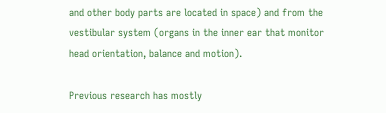and other body parts are located in space) and from the vestibular system (organs in the inner ear that monitor head orientation, balance and motion).

Previous research has mostly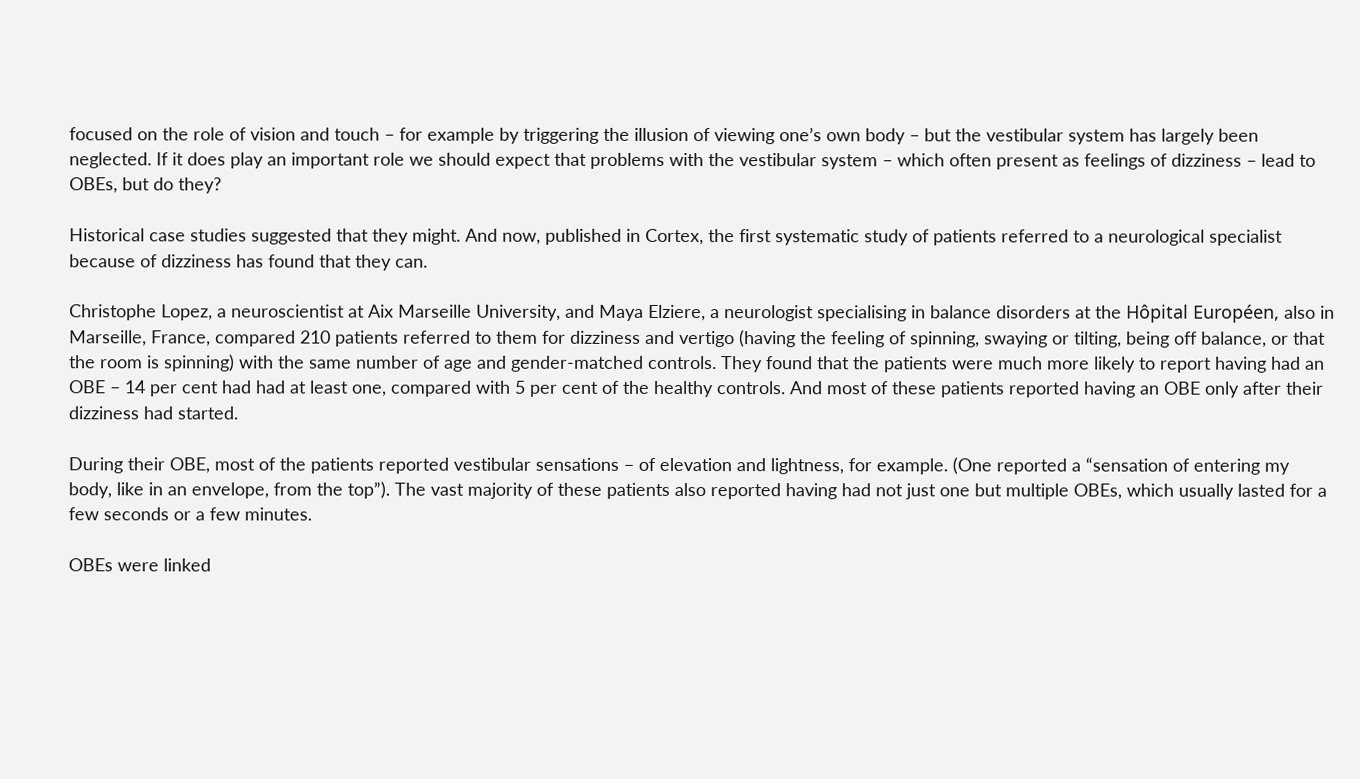focused on the role of vision and touch – for example by triggering the illusion of viewing one’s own body – but the vestibular system has largely been neglected. If it does play an important role we should expect that problems with the vestibular system – which often present as feelings of dizziness – lead to OBEs, but do they?

Historical case studies suggested that they might. And now, published in Cortex, the first systematic study of patients referred to a neurological specialist because of dizziness has found that they can.

Christophe Lopez, a neuroscientist at Aix Marseille University, and Maya Elziere, a neurologist specialising in balance disorders at the Hôpital Européen, also in Marseille, France, compared 210 patients referred to them for dizziness and vertigo (having the feeling of spinning, swaying or tilting, being off balance, or that the room is spinning) with the same number of age and gender-matched controls. They found that the patients were much more likely to report having had an OBE – 14 per cent had had at least one, compared with 5 per cent of the healthy controls. And most of these patients reported having an OBE only after their dizziness had started.

During their OBE, most of the patients reported vestibular sensations – of elevation and lightness, for example. (One reported a “sensation of entering my body, like in an envelope, from the top”). The vast majority of these patients also reported having had not just one but multiple OBEs, which usually lasted for a few seconds or a few minutes.

OBEs were linked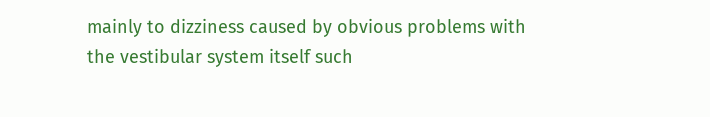mainly to dizziness caused by obvious problems with the vestibular system itself such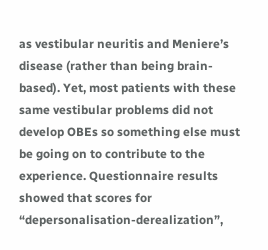as vestibular neuritis and Meniere’s disease (rather than being brain-based). Yet, most patients with these same vestibular problems did not develop OBEs so something else must be going on to contribute to the experience. Questionnaire results showed that scores for “depersonalisation-derealization”,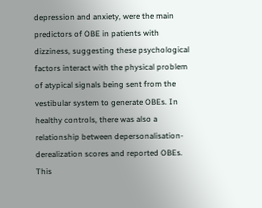depression and anxiety, were the main predictors of OBE in patients with dizziness, suggesting these psychological factors interact with the physical problem of atypical signals being sent from the vestibular system to generate OBEs. In healthy controls, there was also a relationship between depersonalisation-derealization scores and reported OBEs. This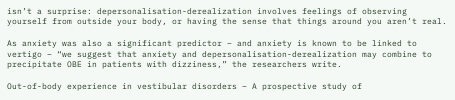isn’t a surprise: depersonalisation-derealization involves feelings of observing yourself from outside your body, or having the sense that things around you aren’t real.

As anxiety was also a significant predictor – and anxiety is known to be linked to vertigo – “we suggest that anxiety and depersonalisation-derealization may combine to precipitate OBE in patients with dizziness,” the researchers write.

Out-of-body experience in vestibular disorders – A prospective study of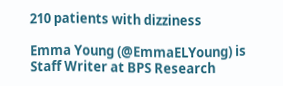210 patients with dizziness

Emma Young (@EmmaELYoung) is Staff Writer at BPS Research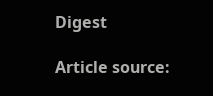Digest

Article source: